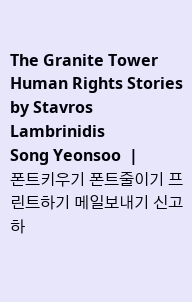The Granite Tower
Human Rights Stories by Stavros Lambrinidis
Song Yeonsoo  |
폰트키우기 폰트줄이기 프린트하기 메일보내기 신고하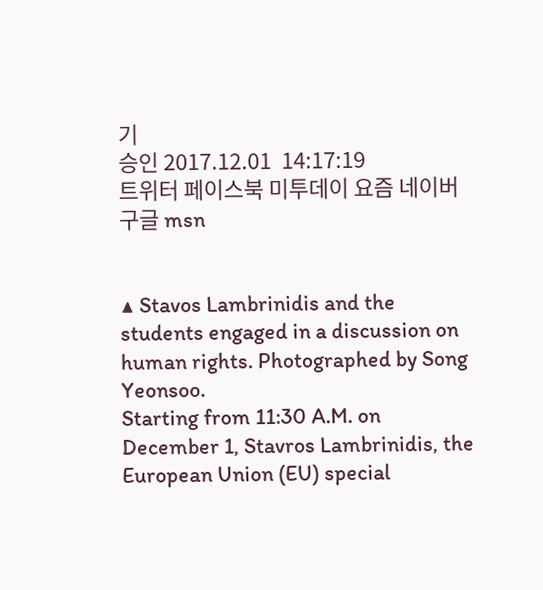기
승인 2017.12.01  14:17:19
트위터 페이스북 미투데이 요즘 네이버 구글 msn


▲ Stavos Lambrinidis and the students engaged in a discussion on human rights. Photographed by Song Yeonsoo.
Starting from 11:30 A.M. on December 1, Stavros Lambrinidis, the European Union (EU) special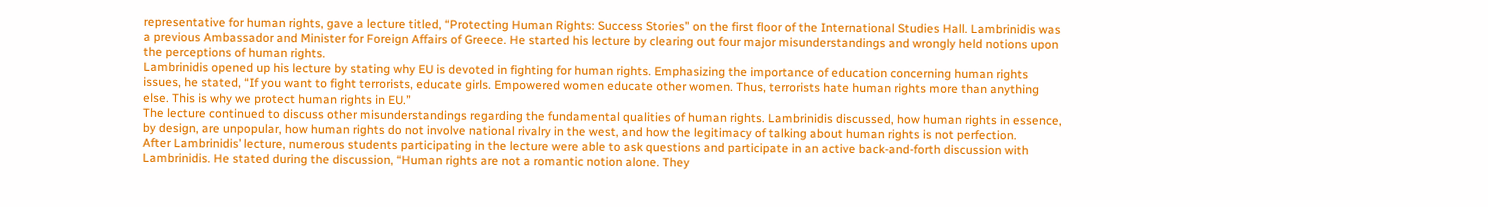representative for human rights, gave a lecture titled, “Protecting Human Rights: Success Stories” on the first floor of the International Studies Hall. Lambrinidis was a previous Ambassador and Minister for Foreign Affairs of Greece. He started his lecture by clearing out four major misunderstandings and wrongly held notions upon the perceptions of human rights.
Lambrinidis opened up his lecture by stating why EU is devoted in fighting for human rights. Emphasizing the importance of education concerning human rights issues, he stated, “If you want to fight terrorists, educate girls. Empowered women educate other women. Thus, terrorists hate human rights more than anything else. This is why we protect human rights in EU.”
The lecture continued to discuss other misunderstandings regarding the fundamental qualities of human rights. Lambrinidis discussed, how human rights in essence, by design, are unpopular, how human rights do not involve national rivalry in the west, and how the legitimacy of talking about human rights is not perfection.
After Lambrinidis’ lecture, numerous students participating in the lecture were able to ask questions and participate in an active back-and-forth discussion with Lambrinidis. He stated during the discussion, “Human rights are not a romantic notion alone. They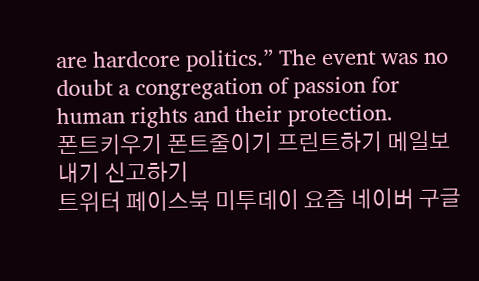are hardcore politics.” The event was no doubt a congregation of passion for human rights and their protection.
폰트키우기 폰트줄이기 프린트하기 메일보내기 신고하기
트위터 페이스북 미투데이 요즘 네이버 구글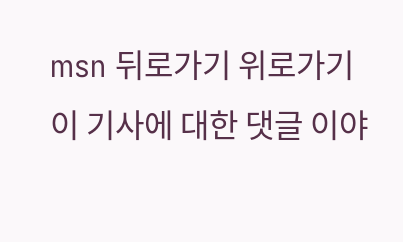msn 뒤로가기 위로가기
이 기사에 대한 댓글 이야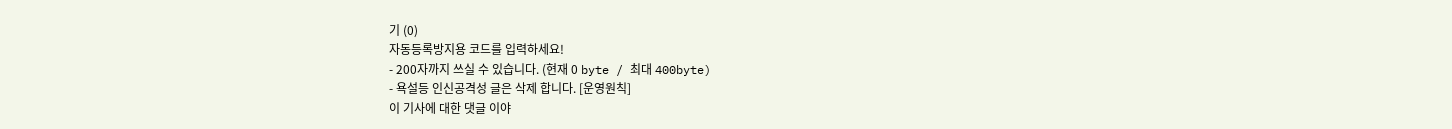기 (0)
자동등록방지용 코드를 입력하세요!
- 200자까지 쓰실 수 있습니다. (현재 0 byte / 최대 400byte)
- 욕설등 인신공격성 글은 삭제 합니다. [운영원칙]
이 기사에 대한 댓글 이야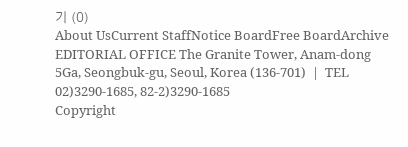기 (0)
About UsCurrent StaffNotice BoardFree BoardArchive
EDITORIAL OFFICE The Granite Tower, Anam-dong 5Ga, Seongbuk-gu, Seoul, Korea (136-701)  |  TEL 02)3290-1685, 82-2)3290-1685
Copyright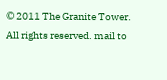© 2011 The Granite Tower. All rights reserved. mail to